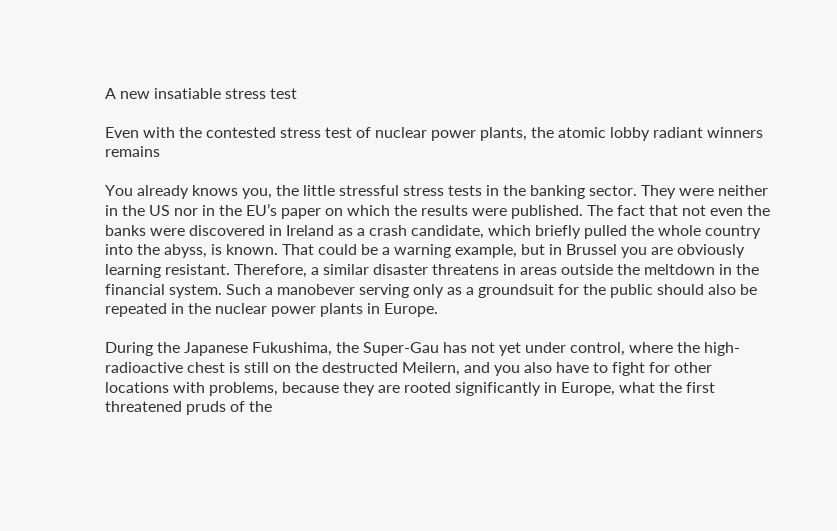A new insatiable stress test

Even with the contested stress test of nuclear power plants, the atomic lobby radiant winners remains

You already knows you, the little stressful stress tests in the banking sector. They were neither in the US nor in the EU’s paper on which the results were published. The fact that not even the banks were discovered in Ireland as a crash candidate, which briefly pulled the whole country into the abyss, is known. That could be a warning example, but in Brussel you are obviously learning resistant. Therefore, a similar disaster threatens in areas outside the meltdown in the financial system. Such a manobever serving only as a groundsuit for the public should also be repeated in the nuclear power plants in Europe.

During the Japanese Fukushima, the Super-Gau has not yet under control, where the high-radioactive chest is still on the destructed Meilern, and you also have to fight for other locations with problems, because they are rooted significantly in Europe, what the first threatened pruds of the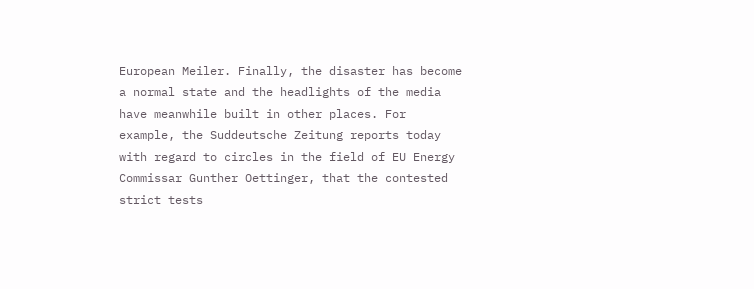European Meiler. Finally, the disaster has become a normal state and the headlights of the media have meanwhile built in other places. For example, the Suddeutsche Zeitung reports today with regard to circles in the field of EU Energy Commissar Gunther Oettinger, that the contested strict tests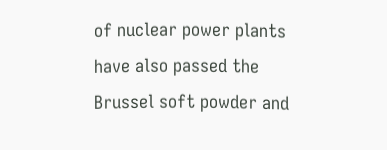of nuclear power plants have also passed the Brussel soft powder and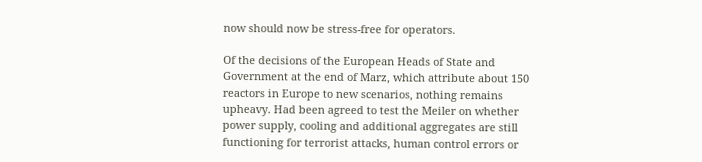now should now be stress-free for operators.

Of the decisions of the European Heads of State and Government at the end of Marz, which attribute about 150 reactors in Europe to new scenarios, nothing remains upheavy. Had been agreed to test the Meiler on whether power supply, cooling and additional aggregates are still functioning for terrorist attacks, human control errors or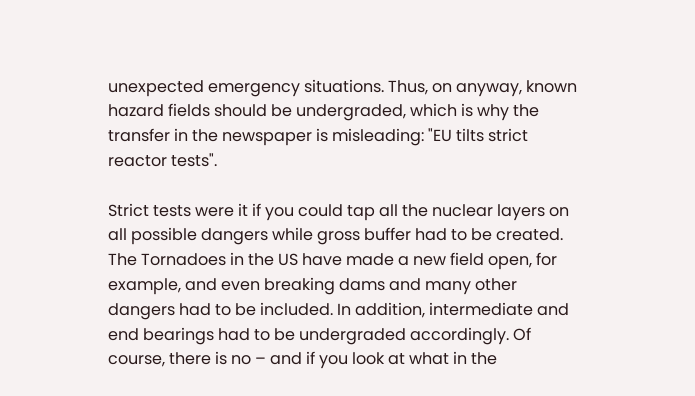unexpected emergency situations. Thus, on anyway, known hazard fields should be undergraded, which is why the transfer in the newspaper is misleading: "EU tilts strict reactor tests".

Strict tests were it if you could tap all the nuclear layers on all possible dangers while gross buffer had to be created. The Tornadoes in the US have made a new field open, for example, and even breaking dams and many other dangers had to be included. In addition, intermediate and end bearings had to be undergraded accordingly. Of course, there is no – and if you look at what in the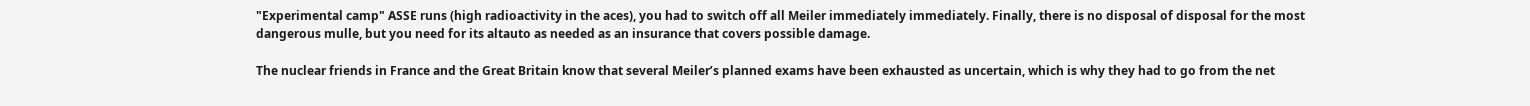"Experimental camp" ASSE runs (high radioactivity in the aces), you had to switch off all Meiler immediately immediately. Finally, there is no disposal of disposal for the most dangerous mulle, but you need for its altauto as needed as an insurance that covers possible damage.

The nuclear friends in France and the Great Britain know that several Meiler’s planned exams have been exhausted as uncertain, which is why they had to go from the net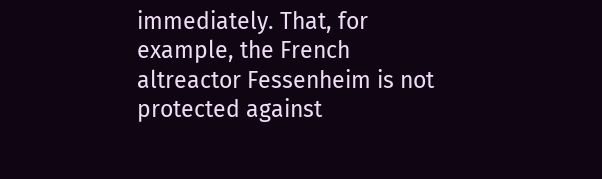immediately. That, for example, the French altreactor Fessenheim is not protected against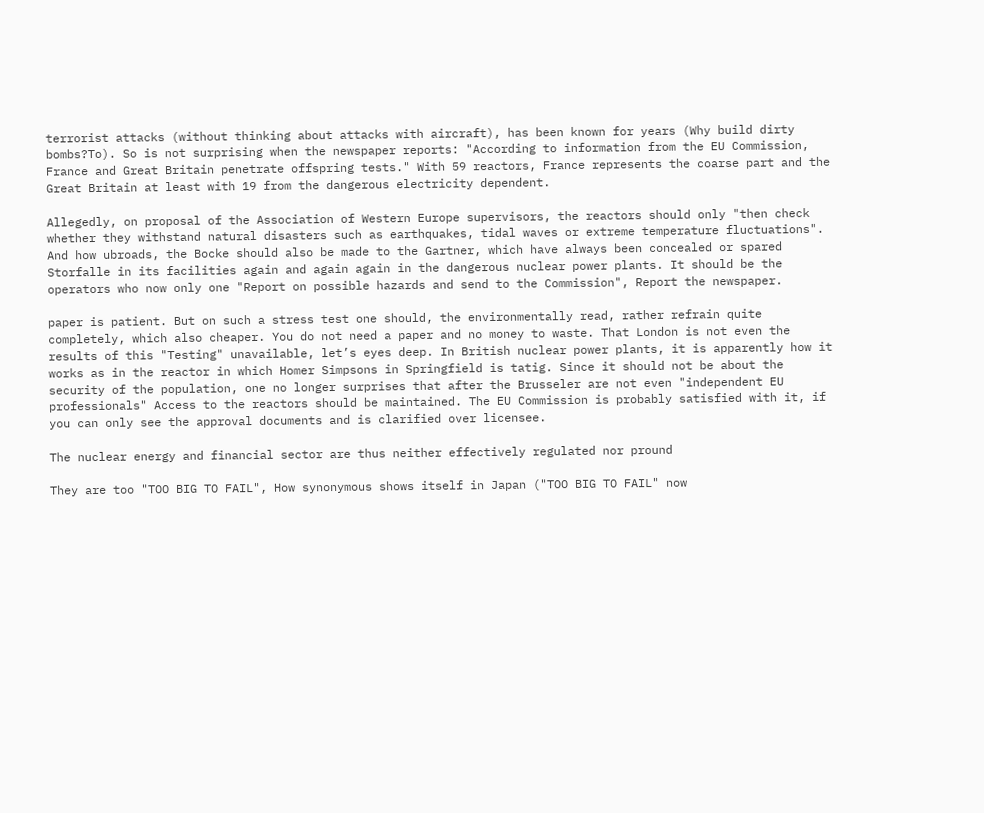terrorist attacks (without thinking about attacks with aircraft), has been known for years (Why build dirty bombs?To). So is not surprising when the newspaper reports: "According to information from the EU Commission, France and Great Britain penetrate offspring tests." With 59 reactors, France represents the coarse part and the Great Britain at least with 19 from the dangerous electricity dependent.

Allegedly, on proposal of the Association of Western Europe supervisors, the reactors should only "then check whether they withstand natural disasters such as earthquakes, tidal waves or extreme temperature fluctuations". And how ubroads, the Bocke should also be made to the Gartner, which have always been concealed or spared Storfalle in its facilities again and again again in the dangerous nuclear power plants. It should be the operators who now only one "Report on possible hazards and send to the Commission", Report the newspaper.

paper is patient. But on such a stress test one should, the environmentally read, rather refrain quite completely, which also cheaper. You do not need a paper and no money to waste. That London is not even the results of this "Testing" unavailable, let’s eyes deep. In British nuclear power plants, it is apparently how it works as in the reactor in which Homer Simpsons in Springfield is tatig. Since it should not be about the security of the population, one no longer surprises that after the Brusseler are not even "independent EU professionals" Access to the reactors should be maintained. The EU Commission is probably satisfied with it, if you can only see the approval documents and is clarified over licensee.

The nuclear energy and financial sector are thus neither effectively regulated nor pround

They are too "TOO BIG TO FAIL", How synonymous shows itself in Japan ("TOO BIG TO FAIL" now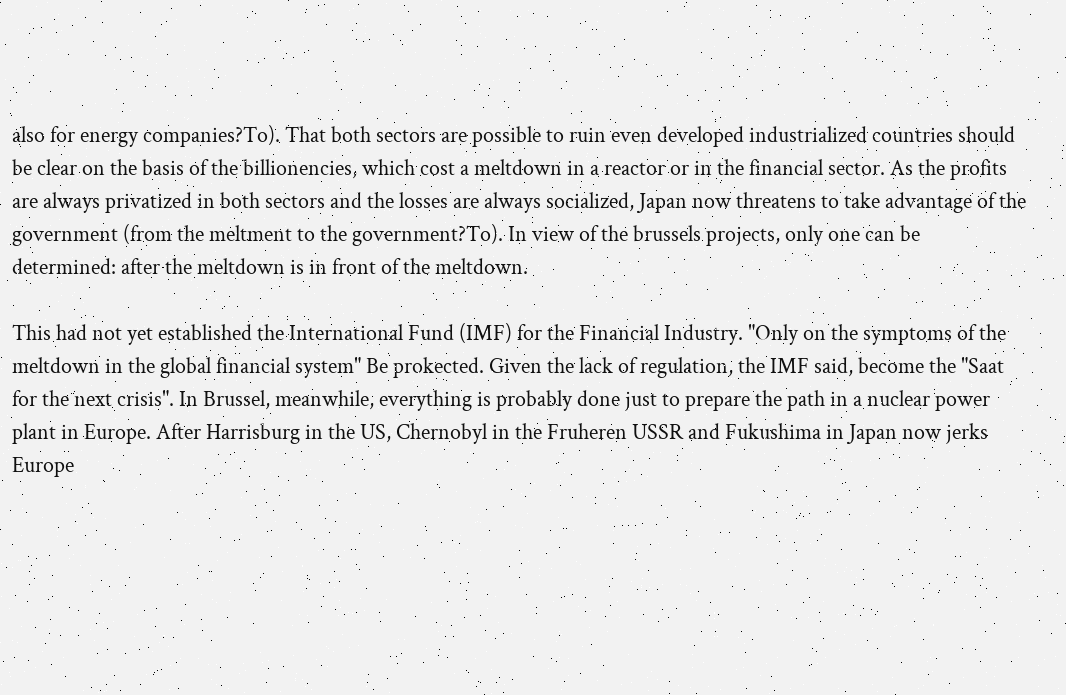also for energy companies?To). That both sectors are possible to ruin even developed industrialized countries should be clear on the basis of the billionencies, which cost a meltdown in a reactor or in the financial sector. As the profits are always privatized in both sectors and the losses are always socialized, Japan now threatens to take advantage of the government (from the meltment to the government?To). In view of the brussels projects, only one can be determined: after the meltdown is in front of the meltdown.

This had not yet established the International Fund (IMF) for the Financial Industry. "Only on the symptoms of the meltdown in the global financial system" Be prokected. Given the lack of regulation, the IMF said, become the "Saat for the next crisis". In Brussel, meanwhile, everything is probably done just to prepare the path in a nuclear power plant in Europe. After Harrisburg in the US, Chernobyl in the Fruheren USSR and Fukushima in Japan now jerks Europe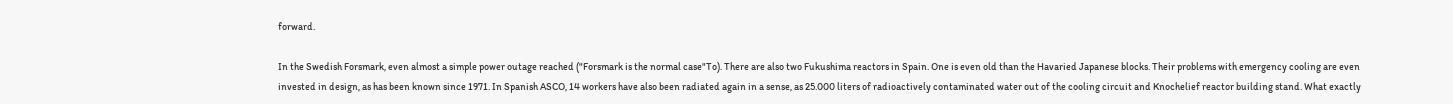forward.

In the Swedish Forsmark, even almost a simple power outage reached ("Forsmark is the normal case"To). There are also two Fukushima reactors in Spain. One is even old than the Havaried Japanese blocks. Their problems with emergency cooling are even invested in design, as has been known since 1971. In Spanish ASCO, 14 workers have also been radiated again in a sense, as 25.000 liters of radioactively contaminated water out of the cooling circuit and Knochelief reactor building stand. What exactly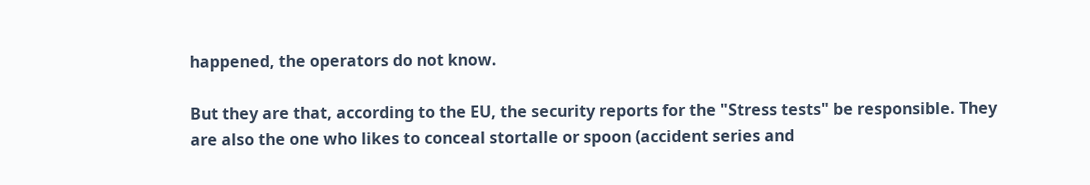happened, the operators do not know.

But they are that, according to the EU, the security reports for the "Stress tests" be responsible. They are also the one who likes to conceal stortalle or spoon (accident series and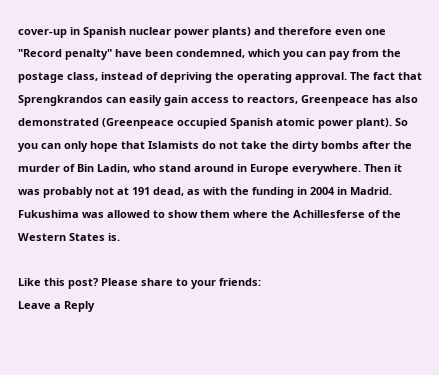cover-up in Spanish nuclear power plants) and therefore even one "Record penalty" have been condemned, which you can pay from the postage class, instead of depriving the operating approval. The fact that Sprengkrandos can easily gain access to reactors, Greenpeace has also demonstrated (Greenpeace occupied Spanish atomic power plant). So you can only hope that Islamists do not take the dirty bombs after the murder of Bin Ladin, who stand around in Europe everywhere. Then it was probably not at 191 dead, as with the funding in 2004 in Madrid. Fukushima was allowed to show them where the Achillesferse of the Western States is.

Like this post? Please share to your friends:
Leave a Reply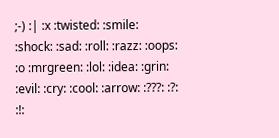;-) :| :x :twisted: :smile: :shock: :sad: :roll: :razz: :oops: :o :mrgreen: :lol: :idea: :grin: :evil: :cry: :cool: :arrow: :???: :?: :!: